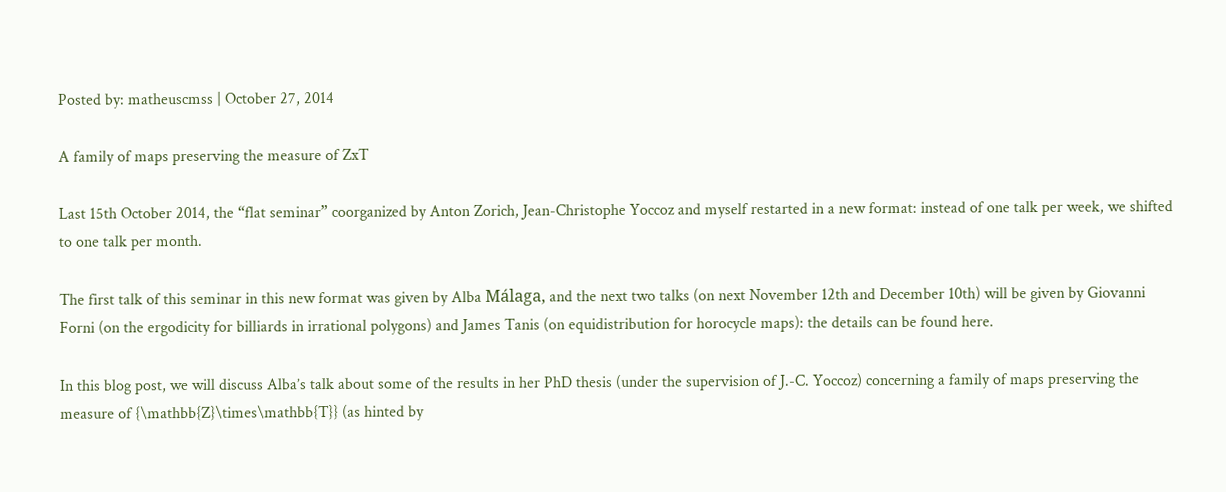Posted by: matheuscmss | October 27, 2014

A family of maps preserving the measure of ZxT

Last 15th October 2014, the “flat seminar” coorganized by Anton Zorich, Jean-Christophe Yoccoz and myself restarted in a new format: instead of one talk per week, we shifted to one talk per month.

The first talk of this seminar in this new format was given by Alba Málaga, and the next two talks (on next November 12th and December 10th) will be given by Giovanni Forni (on the ergodicity for billiards in irrational polygons) and James Tanis (on equidistribution for horocycle maps): the details can be found here.

In this blog post, we will discuss Alba’s talk about some of the results in her PhD thesis (under the supervision of J.-C. Yoccoz) concerning a family of maps preserving the measure of {\mathbb{Z}\times\mathbb{T}} (as hinted by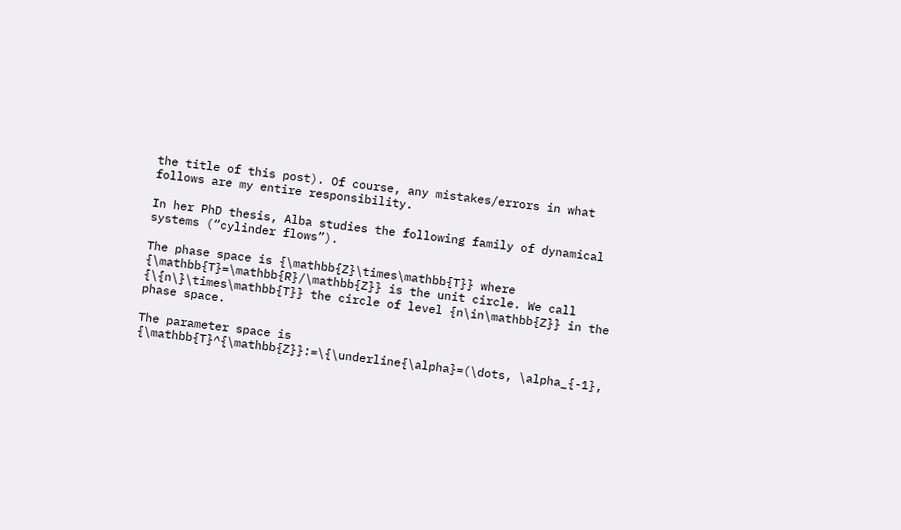the title of this post). Of course, any mistakes/errors in what follows are my entire responsibility.

In her PhD thesis, Alba studies the following family of dynamical systems (“cylinder flows”).

The phase space is {\mathbb{Z}\times\mathbb{T}} where {\mathbb{T}=\mathbb{R}/\mathbb{Z}} is the unit circle. We call {\{n\}\times\mathbb{T}} the circle of level {n\in\mathbb{Z}} in the phase space.

The parameter space is {\mathbb{T}^{\mathbb{Z}}:=\{\underline{\alpha}=(\dots, \alpha_{-1},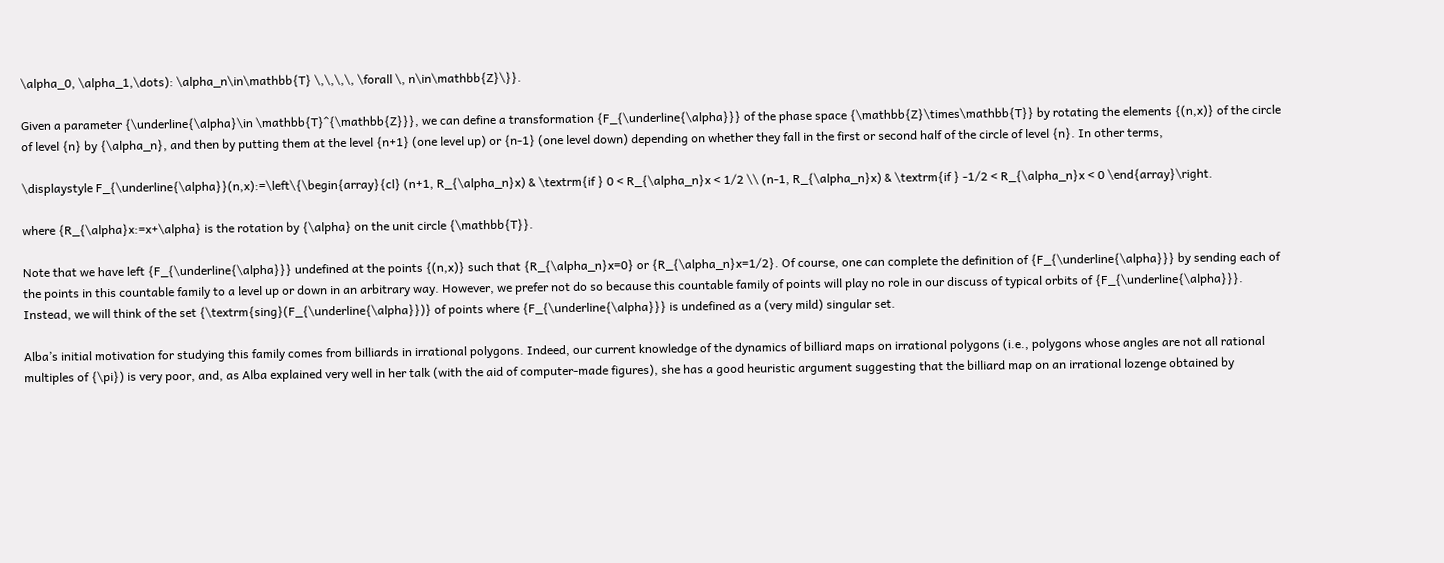\alpha_0, \alpha_1,\dots): \alpha_n\in\mathbb{T} \,\,\,\, \forall \, n\in\mathbb{Z}\}}.

Given a parameter {\underline{\alpha}\in \mathbb{T}^{\mathbb{Z}}}, we can define a transformation {F_{\underline{\alpha}}} of the phase space {\mathbb{Z}\times\mathbb{T}} by rotating the elements {(n,x)} of the circle of level {n} by {\alpha_n}, and then by putting them at the level {n+1} (one level up) or {n-1} (one level down) depending on whether they fall in the first or second half of the circle of level {n}. In other terms,

\displaystyle F_{\underline{\alpha}}(n,x):=\left\{\begin{array}{cl} (n+1, R_{\alpha_n}x) & \textrm{if } 0 < R_{\alpha_n}x < 1/2 \\ (n-1, R_{\alpha_n}x) & \textrm{if } -1/2 < R_{\alpha_n}x < 0 \end{array}\right.

where {R_{\alpha}x:=x+\alpha} is the rotation by {\alpha} on the unit circle {\mathbb{T}}.

Note that we have left {F_{\underline{\alpha}}} undefined at the points {(n,x)} such that {R_{\alpha_n}x=0} or {R_{\alpha_n}x=1/2}. Of course, one can complete the definition of {F_{\underline{\alpha}}} by sending each of the points in this countable family to a level up or down in an arbitrary way. However, we prefer not do so because this countable family of points will play no role in our discuss of typical orbits of {F_{\underline{\alpha}}}. Instead, we will think of the set {\textrm{sing}(F_{\underline{\alpha}})} of points where {F_{\underline{\alpha}}} is undefined as a (very mild) singular set.

Alba’s initial motivation for studying this family comes from billiards in irrational polygons. Indeed, our current knowledge of the dynamics of billiard maps on irrational polygons (i.e., polygons whose angles are not all rational multiples of {\pi}) is very poor, and, as Alba explained very well in her talk (with the aid of computer-made figures), she has a good heuristic argument suggesting that the billiard map on an irrational lozenge obtained by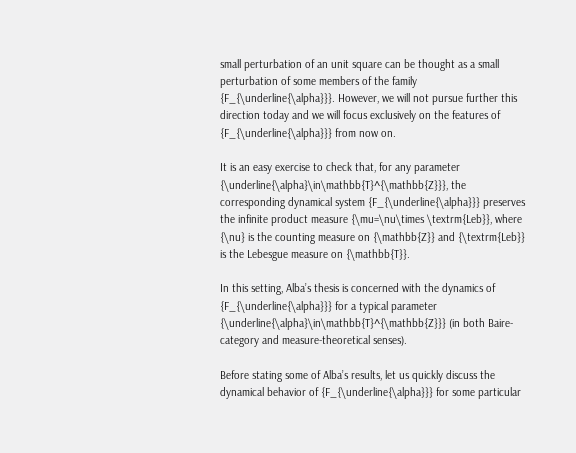small perturbation of an unit square can be thought as a small perturbation of some members of the family {F_{\underline{\alpha}}}. However, we will not pursue further this direction today and we will focus exclusively on the features of {F_{\underline{\alpha}}} from now on.

It is an easy exercise to check that, for any parameter {\underline{\alpha}\in\mathbb{T}^{\mathbb{Z}}}, the corresponding dynamical system {F_{\underline{\alpha}}} preserves the infinite product measure {\mu=\nu\times \textrm{Leb}}, where {\nu} is the counting measure on {\mathbb{Z}} and {\textrm{Leb}} is the Lebesgue measure on {\mathbb{T}}.

In this setting, Alba’s thesis is concerned with the dynamics of {F_{\underline{\alpha}}} for a typical parameter {\underline{\alpha}\in\mathbb{T}^{\mathbb{Z}}} (in both Baire-category and measure-theoretical senses).

Before stating some of Alba’s results, let us quickly discuss the dynamical behavior of {F_{\underline{\alpha}}} for some particular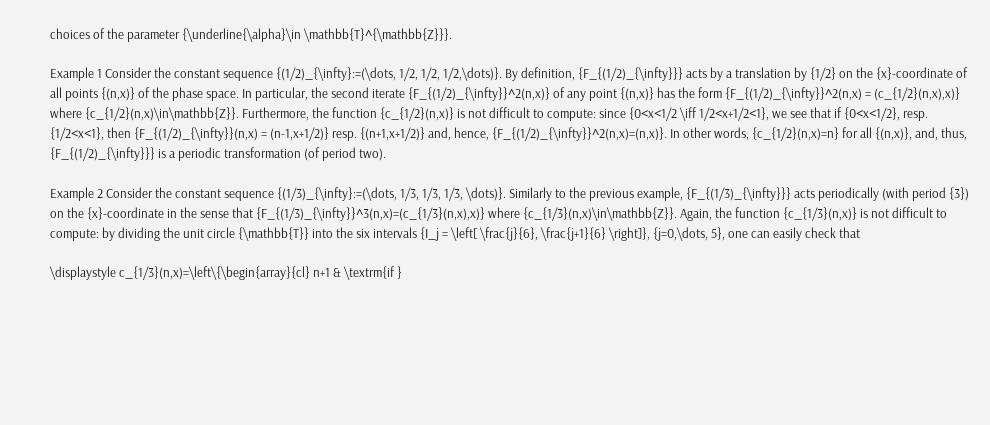choices of the parameter {\underline{\alpha}\in \mathbb{T}^{\mathbb{Z}}}.

Example 1 Consider the constant sequence {(1/2)_{\infty}:=(\dots, 1/2, 1/2, 1/2,\dots)}. By definition, {F_{(1/2)_{\infty}}} acts by a translation by {1/2} on the {x}-coordinate of all points {(n,x)} of the phase space. In particular, the second iterate {F_{(1/2)_{\infty}}^2(n,x)} of any point {(n,x)} has the form {F_{(1/2)_{\infty}}^2(n,x) = (c_{1/2}(n,x),x)} where {c_{1/2}(n,x)\in\mathbb{Z}}. Furthermore, the function {c_{1/2}(n,x)} is not difficult to compute: since {0<x<1/2 \iff 1/2<x+1/2<1}, we see that if {0<x<1/2}, resp. {1/2<x<1}, then {F_{(1/2)_{\infty}}(n,x) = (n-1,x+1/2)} resp. {(n+1,x+1/2)} and, hence, {F_{(1/2)_{\infty}}^2(n,x)=(n,x)}. In other words, {c_{1/2}(n,x)=n} for all {(n,x)}, and, thus, {F_{(1/2)_{\infty}}} is a periodic transformation (of period two).

Example 2 Consider the constant sequence {(1/3)_{\infty}:=(\dots, 1/3, 1/3, 1/3, \dots)}. Similarly to the previous example, {F_{(1/3)_{\infty}}} acts periodically (with period {3}) on the {x}-coordinate in the sense that {F_{(1/3)_{\infty}}^3(n,x)=(c_{1/3}(n,x),x)} where {c_{1/3}(n,x)\in\mathbb{Z}}. Again, the function {c_{1/3}(n,x)} is not difficult to compute: by dividing the unit circle {\mathbb{T}} into the six intervals {I_j = \left[ \frac{j}{6}, \frac{j+1}{6} \right]}, {j=0,\dots, 5}, one can easily check that

\displaystyle c_{1/3}(n,x)=\left\{\begin{array}{cl} n+1 & \textrm{if }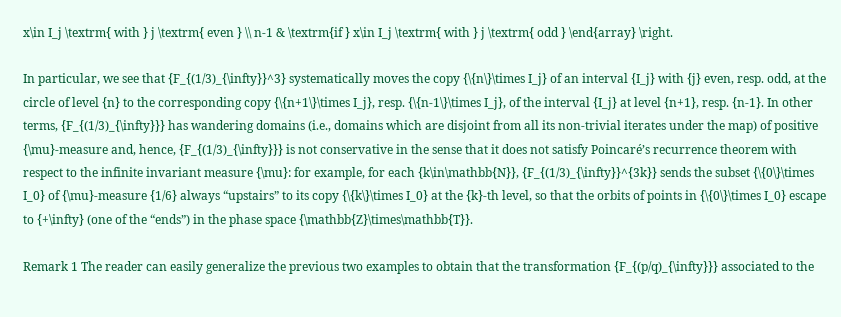x\in I_j \textrm{ with } j \textrm{ even } \\ n-1 & \textrm{if } x\in I_j \textrm{ with } j \textrm{ odd } \end{array} \right.

In particular, we see that {F_{(1/3)_{\infty}}^3} systematically moves the copy {\{n\}\times I_j} of an interval {I_j} with {j} even, resp. odd, at the circle of level {n} to the corresponding copy {\{n+1\}\times I_j}, resp. {\{n-1\}\times I_j}, of the interval {I_j} at level {n+1}, resp. {n-1}. In other terms, {F_{(1/3)_{\infty}}} has wandering domains (i.e., domains which are disjoint from all its non-trivial iterates under the map) of positive {\mu}-measure and, hence, {F_{(1/3)_{\infty}}} is not conservative in the sense that it does not satisfy Poincaré’s recurrence theorem with respect to the infinite invariant measure {\mu}: for example, for each {k\in\mathbb{N}}, {F_{(1/3)_{\infty}}^{3k}} sends the subset {\{0\}\times I_0} of {\mu}-measure {1/6} always “upstairs” to its copy {\{k\}\times I_0} at the {k}-th level, so that the orbits of points in {\{0\}\times I_0} escape to {+\infty} (one of the “ends”) in the phase space {\mathbb{Z}\times\mathbb{T}}.

Remark 1 The reader can easily generalize the previous two examples to obtain that the transformation {F_{(p/q)_{\infty}}} associated to the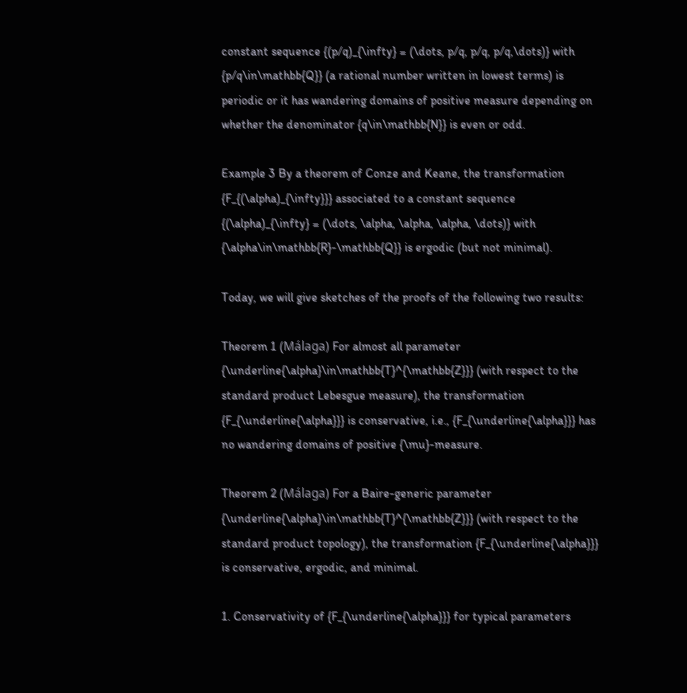constant sequence {(p/q)_{\infty} = (\dots, p/q, p/q, p/q,\dots)} with {p/q\in\mathbb{Q}} (a rational number written in lowest terms) is periodic or it has wandering domains of positive measure depending on whether the denominator {q\in\mathbb{N}} is even or odd.

Example 3 By a theorem of Conze and Keane, the transformation {F_{(\alpha)_{\infty}}} associated to a constant sequence {(\alpha)_{\infty} = (\dots, \alpha, \alpha, \alpha, \dots)} with {\alpha\in\mathbb{R}-\mathbb{Q}} is ergodic (but not minimal).

Today, we will give sketches of the proofs of the following two results:

Theorem 1 (Málaga) For almost all parameter {\underline{\alpha}\in\mathbb{T}^{\mathbb{Z}}} (with respect to the standard product Lebesgue measure), the transformation {F_{\underline{\alpha}}} is conservative, i.e., {F_{\underline{\alpha}}} has no wandering domains of positive {\mu}-measure.

Theorem 2 (Málaga) For a Baire-generic parameter {\underline{\alpha}\in\mathbb{T}^{\mathbb{Z}}} (with respect to the standard product topology), the transformation {F_{\underline{\alpha}}} is conservative, ergodic, and minimal.

1. Conservativity of {F_{\underline{\alpha}}} for typical parameters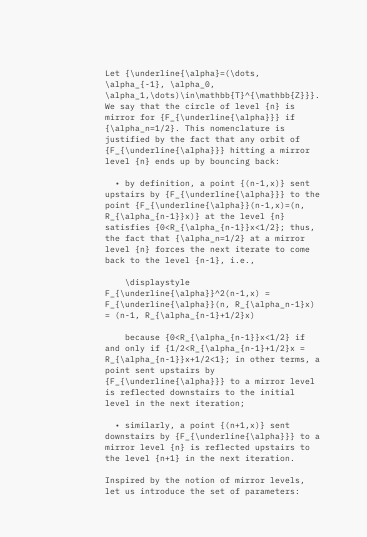Let {\underline{\alpha}=(\dots, \alpha_{-1}, \alpha_0, \alpha_1,\dots)\in\mathbb{T}^{\mathbb{Z}}}. We say that the circle of level {n} is mirror for {F_{\underline{\alpha}}} if {\alpha_n=1/2}. This nomenclature is justified by the fact that any orbit of {F_{\underline{\alpha}}} hitting a mirror level {n} ends up by bouncing back:

  • by definition, a point {(n-1,x)} sent upstairs by {F_{\underline{\alpha}}} to the point {F_{\underline{\alpha}}(n-1,x)=(n, R_{\alpha_{n-1}}x)} at the level {n} satisfies {0<R_{\alpha_{n-1}}x<1/2}; thus, the fact that {\alpha_n=1/2} at a mirror level {n} forces the next iterate to come back to the level {n-1}, i.e.,

    \displaystyle F_{\underline{\alpha}}^2(n-1,x) = F_{\underline{\alpha}}(n, R_{\alpha_n-1}x) = (n-1, R_{\alpha_{n-1}+1/2}x)

    because {0<R_{\alpha_{n-1}}x<1/2} if and only if {1/2<R_{\alpha_{n-1}+1/2}x = R_{\alpha_{n-1}}x+1/2<1}; in other terms, a point sent upstairs by {F_{\underline{\alpha}}} to a mirror level is reflected downstairs to the initial level in the next iteration;

  • similarly, a point {(n+1,x)} sent downstairs by {F_{\underline{\alpha}}} to a mirror level {n} is reflected upstairs to the level {n+1} in the next iteration.

Inspired by the notion of mirror levels, let us introduce the set of parameters: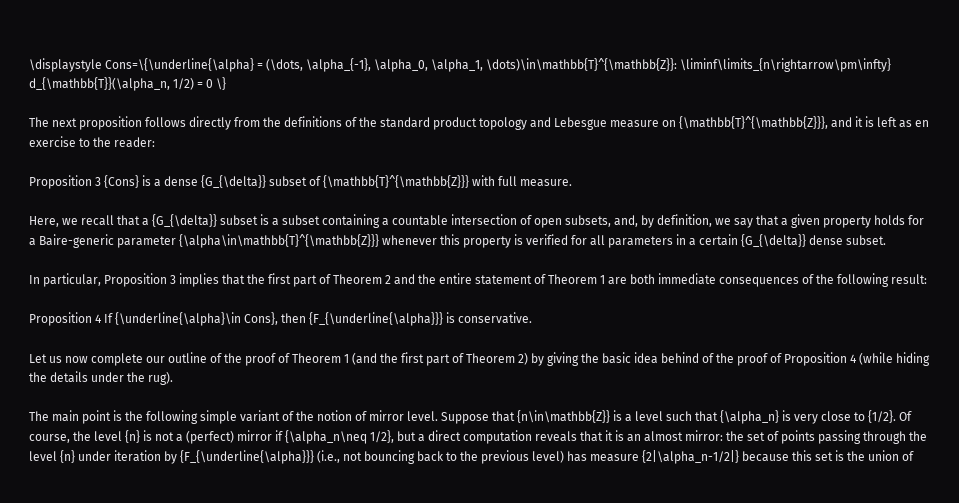\displaystyle Cons=\{\underline{\alpha} = (\dots, \alpha_{-1}, \alpha_0, \alpha_1, \dots)\in\mathbb{T}^{\mathbb{Z}}: \liminf\limits_{n\rightarrow\pm\infty} d_{\mathbb{T}}(\alpha_n, 1/2) = 0 \}

The next proposition follows directly from the definitions of the standard product topology and Lebesgue measure on {\mathbb{T}^{\mathbb{Z}}}, and it is left as en exercise to the reader:

Proposition 3 {Cons} is a dense {G_{\delta}} subset of {\mathbb{T}^{\mathbb{Z}}} with full measure.

Here, we recall that a {G_{\delta}} subset is a subset containing a countable intersection of open subsets, and, by definition, we say that a given property holds for a Baire-generic parameter {\alpha\in\mathbb{T}^{\mathbb{Z}}} whenever this property is verified for all parameters in a certain {G_{\delta}} dense subset.

In particular, Proposition 3 implies that the first part of Theorem 2 and the entire statement of Theorem 1 are both immediate consequences of the following result:

Proposition 4 If {\underline{\alpha}\in Cons}, then {F_{\underline{\alpha}}} is conservative.

Let us now complete our outline of the proof of Theorem 1 (and the first part of Theorem 2) by giving the basic idea behind of the proof of Proposition 4 (while hiding the details under the rug).

The main point is the following simple variant of the notion of mirror level. Suppose that {n\in\mathbb{Z}} is a level such that {\alpha_n} is very close to {1/2}. Of course, the level {n} is not a (perfect) mirror if {\alpha_n\neq 1/2}, but a direct computation reveals that it is an almost mirror: the set of points passing through the level {n} under iteration by {F_{\underline{\alpha}}} (i.e., not bouncing back to the previous level) has measure {2|\alpha_n-1/2|} because this set is the union of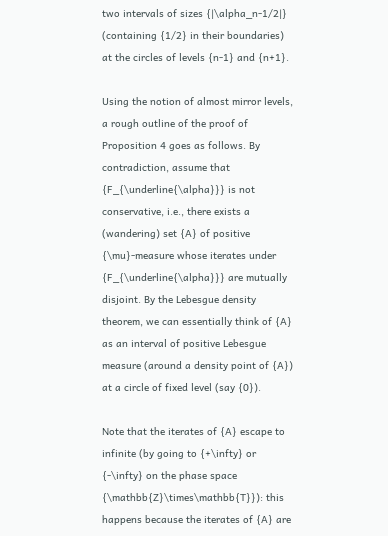two intervals of sizes {|\alpha_n-1/2|} (containing {1/2} in their boundaries) at the circles of levels {n-1} and {n+1}.

Using the notion of almost mirror levels, a rough outline of the proof of Proposition 4 goes as follows. By contradiction, assume that {F_{\underline{\alpha}}} is not conservative, i.e., there exists a (wandering) set {A} of positive {\mu}-measure whose iterates under {F_{\underline{\alpha}}} are mutually disjoint. By the Lebesgue density theorem, we can essentially think of {A} as an interval of positive Lebesgue measure (around a density point of {A}) at a circle of fixed level (say {0}).

Note that the iterates of {A} escape to infinite (by going to {+\infty} or {-\infty} on the phase space {\mathbb{Z}\times\mathbb{T}}): this happens because the iterates of {A} are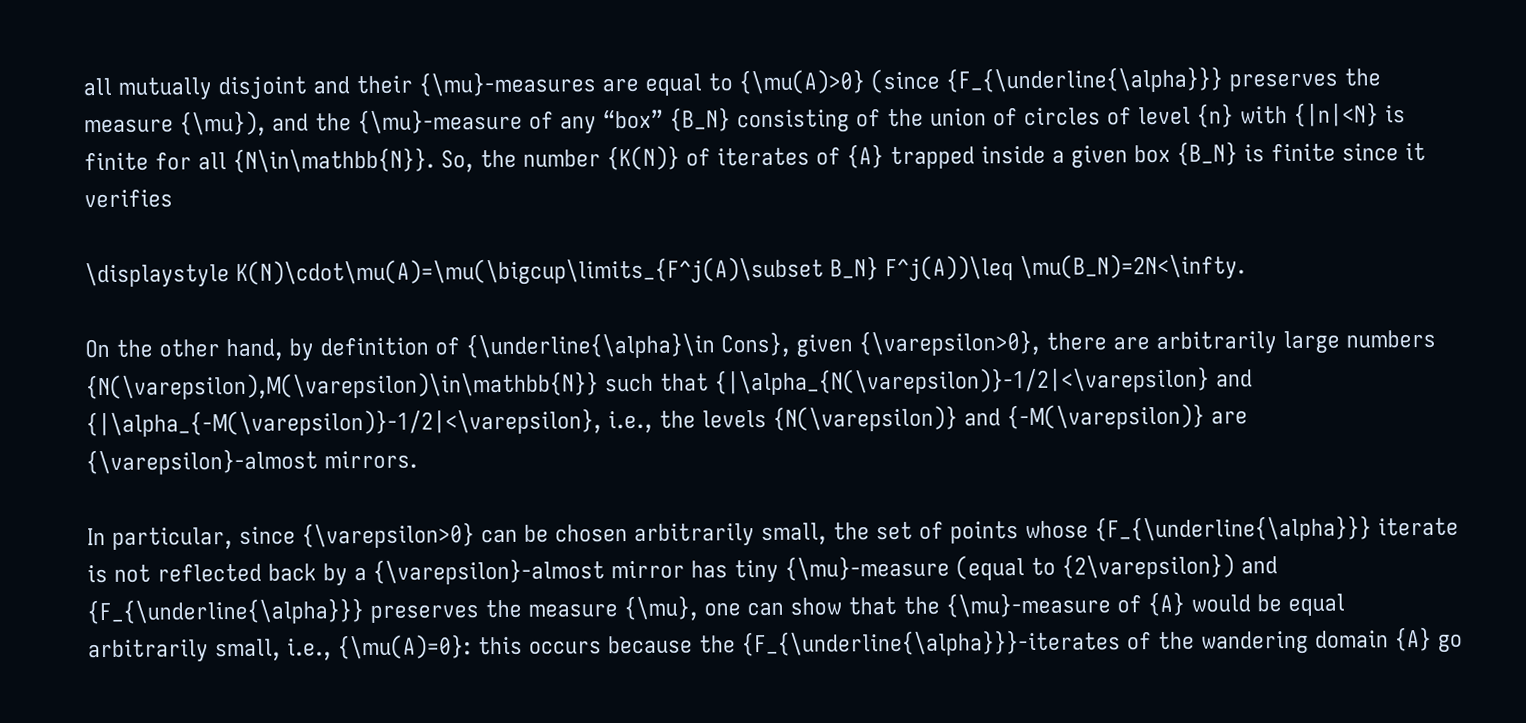all mutually disjoint and their {\mu}-measures are equal to {\mu(A)>0} (since {F_{\underline{\alpha}}} preserves the measure {\mu}), and the {\mu}-measure of any “box” {B_N} consisting of the union of circles of level {n} with {|n|<N} is finite for all {N\in\mathbb{N}}. So, the number {K(N)} of iterates of {A} trapped inside a given box {B_N} is finite since it verifies

\displaystyle K(N)\cdot\mu(A)=\mu(\bigcup\limits_{F^j(A)\subset B_N} F^j(A))\leq \mu(B_N)=2N<\infty.

On the other hand, by definition of {\underline{\alpha}\in Cons}, given {\varepsilon>0}, there are arbitrarily large numbers {N(\varepsilon),M(\varepsilon)\in\mathbb{N}} such that {|\alpha_{N(\varepsilon)}-1/2|<\varepsilon} and {|\alpha_{-M(\varepsilon)}-1/2|<\varepsilon}, i.e., the levels {N(\varepsilon)} and {-M(\varepsilon)} are {\varepsilon}-almost mirrors.

In particular, since {\varepsilon>0} can be chosen arbitrarily small, the set of points whose {F_{\underline{\alpha}}} iterate is not reflected back by a {\varepsilon}-almost mirror has tiny {\mu}-measure (equal to {2\varepsilon}) and {F_{\underline{\alpha}}} preserves the measure {\mu}, one can show that the {\mu}-measure of {A} would be equal arbitrarily small, i.e., {\mu(A)=0}: this occurs because the {F_{\underline{\alpha}}}-iterates of the wandering domain {A} go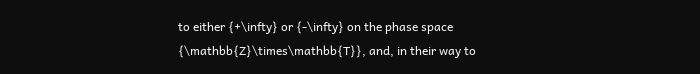to either {+\infty} or {-\infty} on the phase space {\mathbb{Z}\times\mathbb{T}}, and, in their way to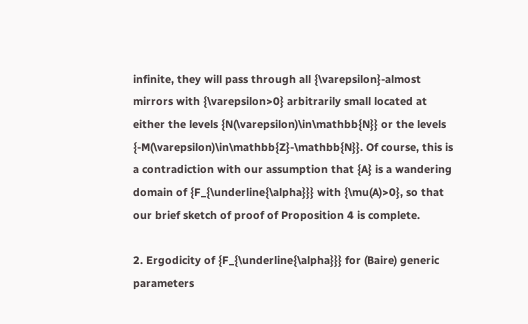infinite, they will pass through all {\varepsilon}-almost mirrors with {\varepsilon>0} arbitrarily small located at either the levels {N(\varepsilon)\in\mathbb{N}} or the levels {-M(\varepsilon)\in\mathbb{Z}-\mathbb{N}}. Of course, this is a contradiction with our assumption that {A} is a wandering domain of {F_{\underline{\alpha}}} with {\mu(A)>0}, so that our brief sketch of proof of Proposition 4 is complete.

2. Ergodicity of {F_{\underline{\alpha}}} for (Baire) generic parameters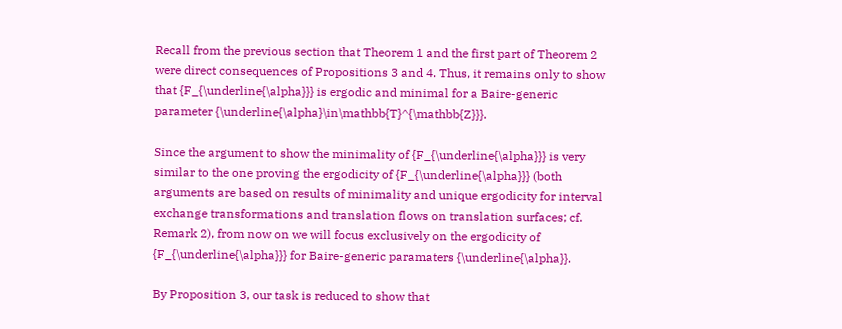Recall from the previous section that Theorem 1 and the first part of Theorem 2 were direct consequences of Propositions 3 and 4. Thus, it remains only to show that {F_{\underline{\alpha}}} is ergodic and minimal for a Baire-generic parameter {\underline{\alpha}\in\mathbb{T}^{\mathbb{Z}}}.

Since the argument to show the minimality of {F_{\underline{\alpha}}} is very similar to the one proving the ergodicity of {F_{\underline{\alpha}}} (both arguments are based on results of minimality and unique ergodicity for interval exchange transformations and translation flows on translation surfaces; cf. Remark 2), from now on we will focus exclusively on the ergodicity of {F_{\underline{\alpha}}} for Baire-generic paramaters {\underline{\alpha}}.

By Proposition 3, our task is reduced to show that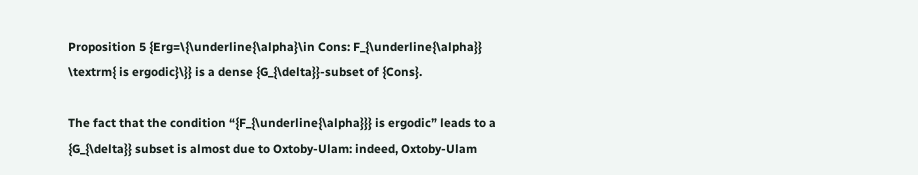Proposition 5 {Erg=\{\underline{\alpha}\in Cons: F_{\underline{\alpha}} \textrm{ is ergodic}\}} is a dense {G_{\delta}}-subset of {Cons}.

The fact that the condition “{F_{\underline{\alpha}}} is ergodic” leads to a {G_{\delta}} subset is almost due to Oxtoby-Ulam: indeed, Oxtoby-Ulam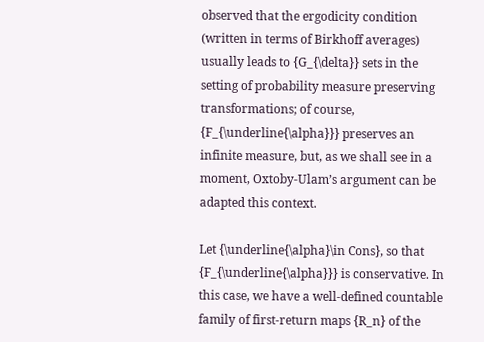observed that the ergodicity condition (written in terms of Birkhoff averages) usually leads to {G_{\delta}} sets in the setting of probability measure preserving transformations; of course, {F_{\underline{\alpha}}} preserves an infinite measure, but, as we shall see in a moment, Oxtoby-Ulam’s argument can be adapted this context.

Let {\underline{\alpha}\in Cons}, so that {F_{\underline{\alpha}}} is conservative. In this case, we have a well-defined countable family of first-return maps {R_n} of the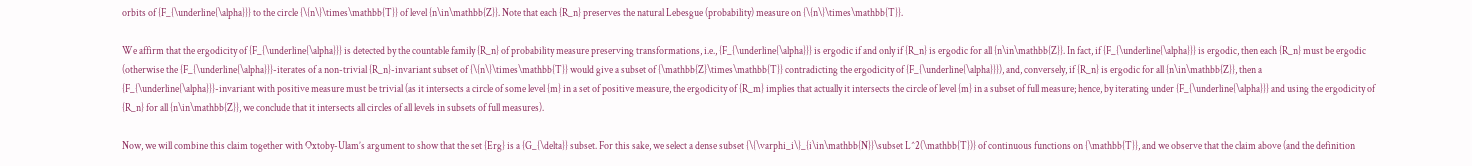orbits of {F_{\underline{\alpha}}} to the circle {\{n\}\times\mathbb{T}} of level {n\in\mathbb{Z}}. Note that each {R_n} preserves the natural Lebesgue (probability) measure on {\{n\}\times\mathbb{T}}.

We affirm that the ergodicity of {F_{\underline{\alpha}}} is detected by the countable family {R_n} of probability measure preserving transformations, i.e., {F_{\underline{\alpha}}} is ergodic if and only if {R_n} is ergodic for all {n\in\mathbb{Z}}. In fact, if {F_{\underline{\alpha}}} is ergodic, then each {R_n} must be ergodic (otherwise the {F_{\underline{\alpha}}}-iterates of a non-trivial {R_n}-invariant subset of {\{n\}\times\mathbb{T}} would give a subset of {\mathbb{Z}\times\mathbb{T}} contradicting the ergodicity of {F_{\underline{\alpha}}}), and, conversely, if {R_n} is ergodic for all {n\in\mathbb{Z}}, then a {F_{\underline{\alpha}}}-invariant with positive measure must be trivial (as it intersects a circle of some level {m} in a set of positive measure, the ergodicity of {R_m} implies that actually it intersects the circle of level {m} in a subset of full measure; hence, by iterating under {F_{\underline{\alpha}}} and using the ergodicity of {R_n} for all {n\in\mathbb{Z}}, we conclude that it intersects all circles of all levels in subsets of full measures).

Now, we will combine this claim together with Oxtoby-Ulam’s argument to show that the set {Erg} is a {G_{\delta}} subset. For this sake, we select a dense subset {\{\varphi_i\}_{i\in\mathbb{N}}\subset L^2(\mathbb{T})} of continuous functions on {\mathbb{T}}, and we observe that the claim above (and the definition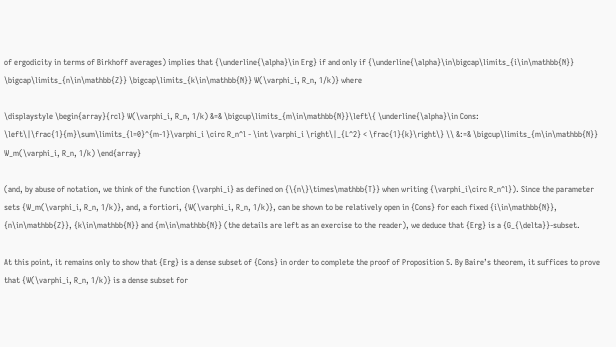of ergodicity in terms of Birkhoff averages) implies that {\underline{\alpha}\in Erg} if and only if {\underline{\alpha}\in\bigcap\limits_{i\in\mathbb{N}} \bigcap\limits_{n\in\mathbb{Z}} \bigcap\limits_{k\in\mathbb{N}} W(\varphi_i, R_n, 1/k)} where

\displaystyle \begin{array}{rcl} W(\varphi_i, R_n, 1/k) &=& \bigcup\limits_{m\in\mathbb{N}}\left\{ \underline{\alpha}\in Cons: \left\|\frac{1}{m}\sum\limits_{l=0}^{m-1}\varphi_i \circ R_n^l - \int \varphi_i \right\|_{L^2} < \frac{1}{k}\right\} \\ &:=& \bigcup\limits_{m\in\mathbb{N}} W_m(\varphi_i, R_n, 1/k) \end{array}

(and, by abuse of notation, we think of the function {\varphi_i} as defined on {\{n\}\times\mathbb{T}} when writing {\varphi_i\circ R_n^l}). Since the parameter sets {W_m(\varphi_i, R_n, 1/k)}, and, a fortiori, {W(\varphi_i, R_n, 1/k)}, can be shown to be relatively open in {Cons} for each fixed {i\in\mathbb{N}}, {n\in\mathbb{Z}}, {k\in\mathbb{N}} and {m\in\mathbb{N}} (the details are left as an exercise to the reader), we deduce that {Erg} is a {G_{\delta}}-subset.

At this point, it remains only to show that {Erg} is a dense subset of {Cons} in order to complete the proof of Proposition 5. By Baire’s theorem, it suffices to prove that {W(\varphi_i, R_n, 1/k)} is a dense subset for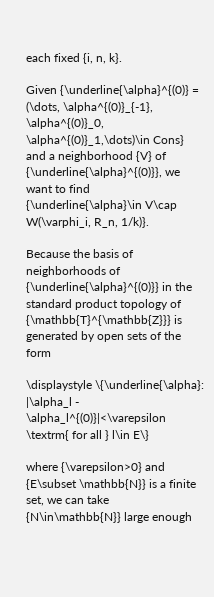each fixed {i, n, k}.

Given {\underline{\alpha}^{(0)} = (\dots, \alpha^{(0)}_{-1}, \alpha^{(0)}_0, \alpha^{(0)}_1,\dots)\in Cons} and a neighborhood {V} of {\underline{\alpha}^{(0)}}, we want to find {\underline{\alpha}\in V\cap W(\varphi_i, R_n, 1/k)}.

Because the basis of neighborhoods of {\underline{\alpha}^{(0)}} in the standard product topology of {\mathbb{T}^{\mathbb{Z}}} is generated by open sets of the form

\displaystyle \{\underline{\alpha}: |\alpha_l - \alpha_l^{(0)}|<\varepsilon \textrm{ for all } l\in E\}

where {\varepsilon>0} and {E\subset \mathbb{N}} is a finite set, we can take {N\in\mathbb{N}} large enough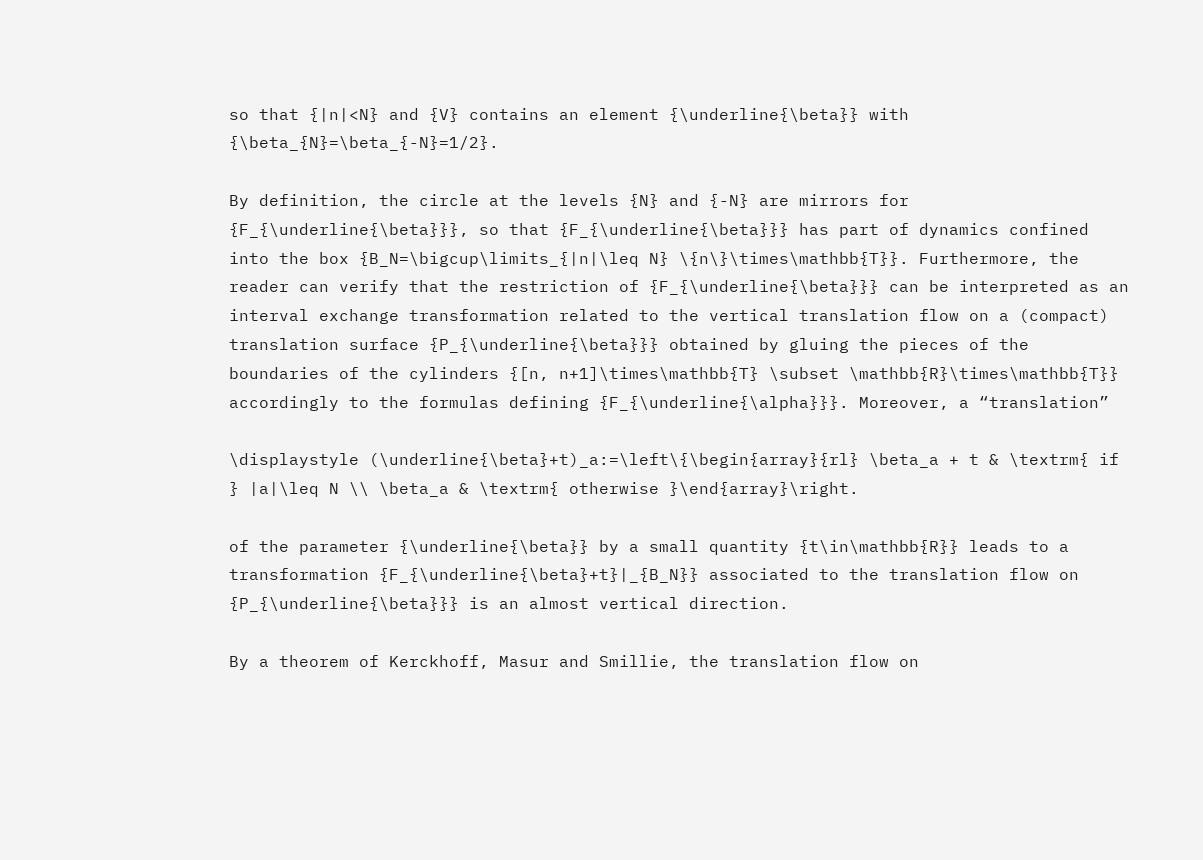so that {|n|<N} and {V} contains an element {\underline{\beta}} with {\beta_{N}=\beta_{-N}=1/2}.

By definition, the circle at the levels {N} and {-N} are mirrors for {F_{\underline{\beta}}}, so that {F_{\underline{\beta}}} has part of dynamics confined into the box {B_N=\bigcup\limits_{|n|\leq N} \{n\}\times\mathbb{T}}. Furthermore, the reader can verify that the restriction of {F_{\underline{\beta}}} can be interpreted as an interval exchange transformation related to the vertical translation flow on a (compact) translation surface {P_{\underline{\beta}}} obtained by gluing the pieces of the boundaries of the cylinders {[n, n+1]\times\mathbb{T} \subset \mathbb{R}\times\mathbb{T}} accordingly to the formulas defining {F_{\underline{\alpha}}}. Moreover, a “translation”

\displaystyle (\underline{\beta}+t)_a:=\left\{\begin{array}{rl} \beta_a + t & \textrm{ if } |a|\leq N \\ \beta_a & \textrm{ otherwise }\end{array}\right.

of the parameter {\underline{\beta}} by a small quantity {t\in\mathbb{R}} leads to a transformation {F_{\underline{\beta}+t}|_{B_N}} associated to the translation flow on {P_{\underline{\beta}}} is an almost vertical direction.

By a theorem of Kerckhoff, Masur and Smillie, the translation flow on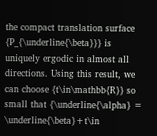the compact translation surface {P_{\underline{\beta}}} is uniquely ergodic in almost all directions. Using this result, we can choose {t\in\mathbb{R}} so small that {\underline{\alpha} = \underline{\beta}+t\in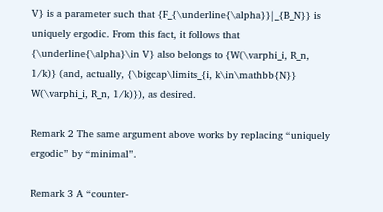V} is a parameter such that {F_{\underline{\alpha}}|_{B_N}} is uniquely ergodic. From this fact, it follows that {\underline{\alpha}\in V} also belongs to {W(\varphi_i, R_n, 1/k)} (and, actually, {\bigcap\limits_{i, k\in\mathbb{N}} W(\varphi_i, R_n, 1/k)}), as desired.

Remark 2 The same argument above works by replacing “uniquely ergodic” by “minimal”.

Remark 3 A “counter-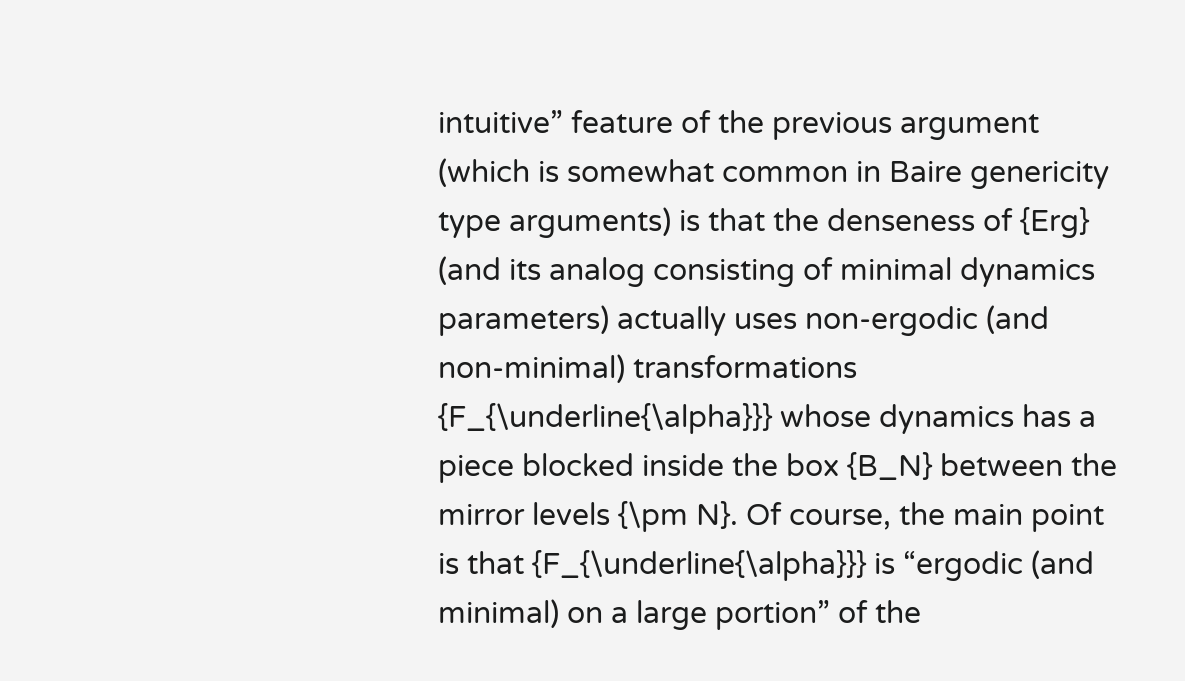intuitive” feature of the previous argument (which is somewhat common in Baire genericity type arguments) is that the denseness of {Erg} (and its analog consisting of minimal dynamics parameters) actually uses non-ergodic (and non-minimal) transformations {F_{\underline{\alpha}}} whose dynamics has a piece blocked inside the box {B_N} between the mirror levels {\pm N}. Of course, the main point is that {F_{\underline{\alpha}}} is “ergodic (and minimal) on a large portion” of the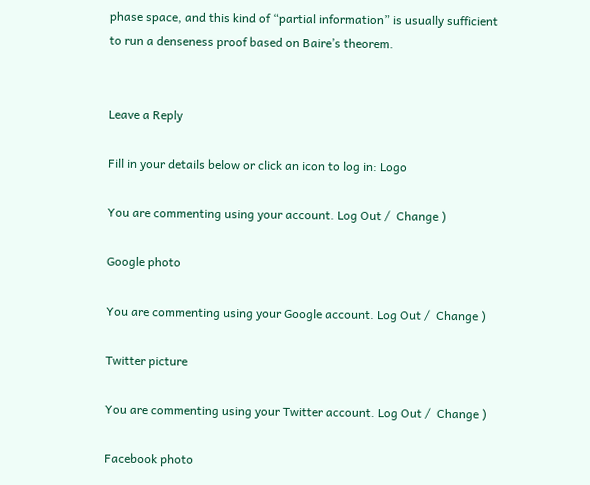phase space, and this kind of “partial information” is usually sufficient to run a denseness proof based on Baire’s theorem.


Leave a Reply

Fill in your details below or click an icon to log in: Logo

You are commenting using your account. Log Out /  Change )

Google photo

You are commenting using your Google account. Log Out /  Change )

Twitter picture

You are commenting using your Twitter account. Log Out /  Change )

Facebook photo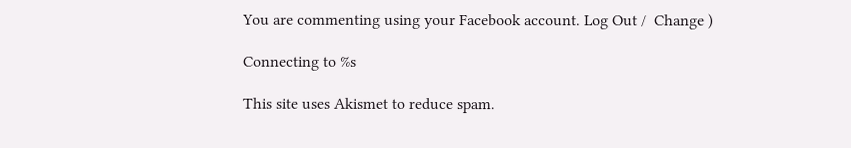You are commenting using your Facebook account. Log Out /  Change )

Connecting to %s

This site uses Akismet to reduce spam.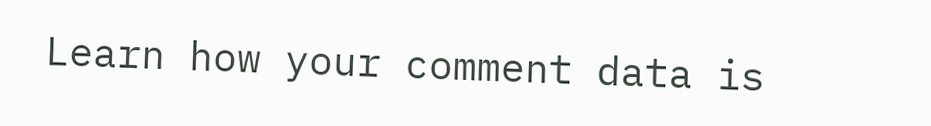Learn how your comment data is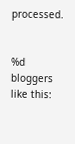processed.


%d bloggers like this: